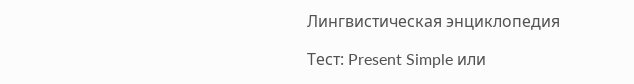Лингвистическая энциклопедия

Тест: Present Simple или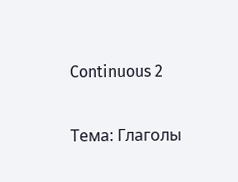Continuous 2

Тема: Глаголы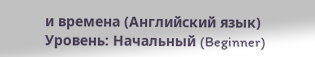и времена (Английский язык)
Уровень: Начальный (Beginner)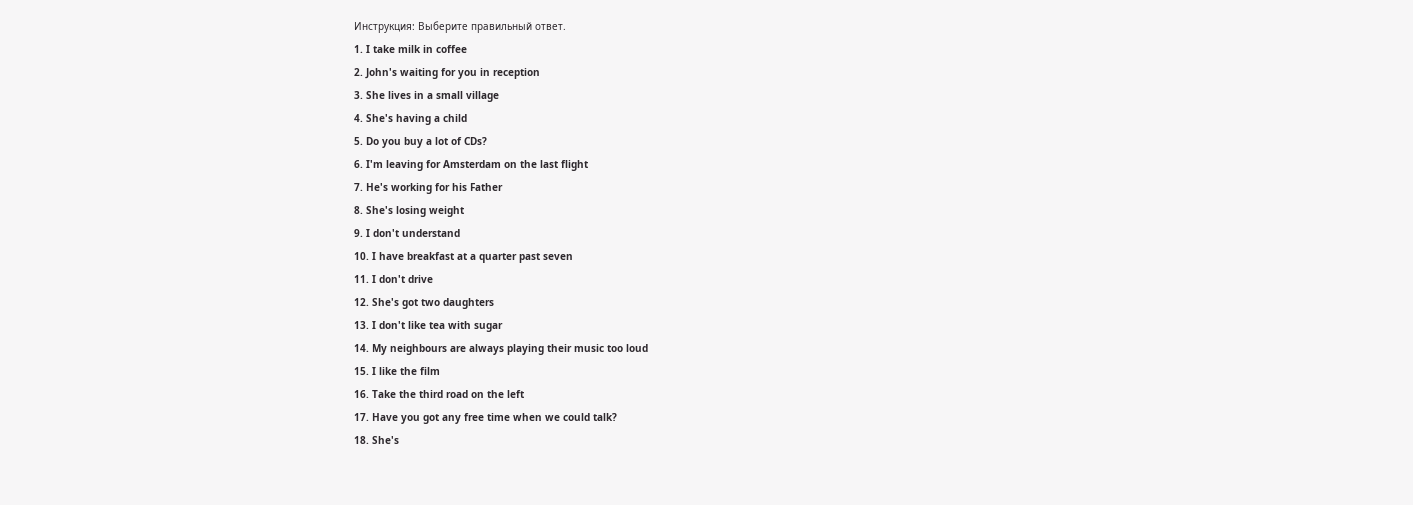Инструкция: Выберите правильный ответ.
1. I take milk in coffee
2. John's waiting for you in reception
3. She lives in a small village
4. She's having a child
5. Do you buy a lot of CDs?
6. I'm leaving for Amsterdam on the last flight
7. He's working for his Father
8. She's losing weight
9. I don't understand
10. I have breakfast at a quarter past seven
11. I don't drive
12. She's got two daughters
13. I don't like tea with sugar
14. My neighbours are always playing their music too loud
15. I like the film
16. Take the third road on the left
17. Have you got any free time when we could talk?
18. She's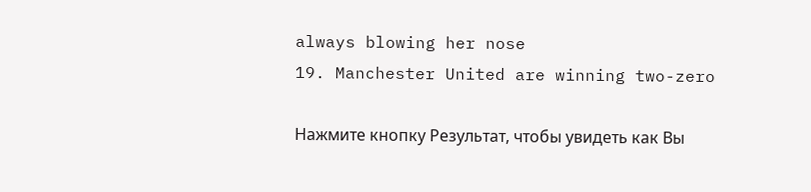always blowing her nose
19. Manchester United are winning two-zero

Нажмите кнопку Результат, чтобы увидеть как Вы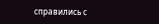справились с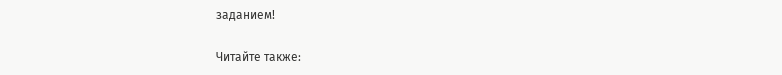заданием!

Читайте также: